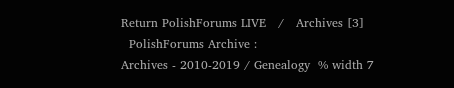Return PolishForums LIVE   /   Archives [3]
  PolishForums Archive :
Archives - 2010-2019 / Genealogy  % width 7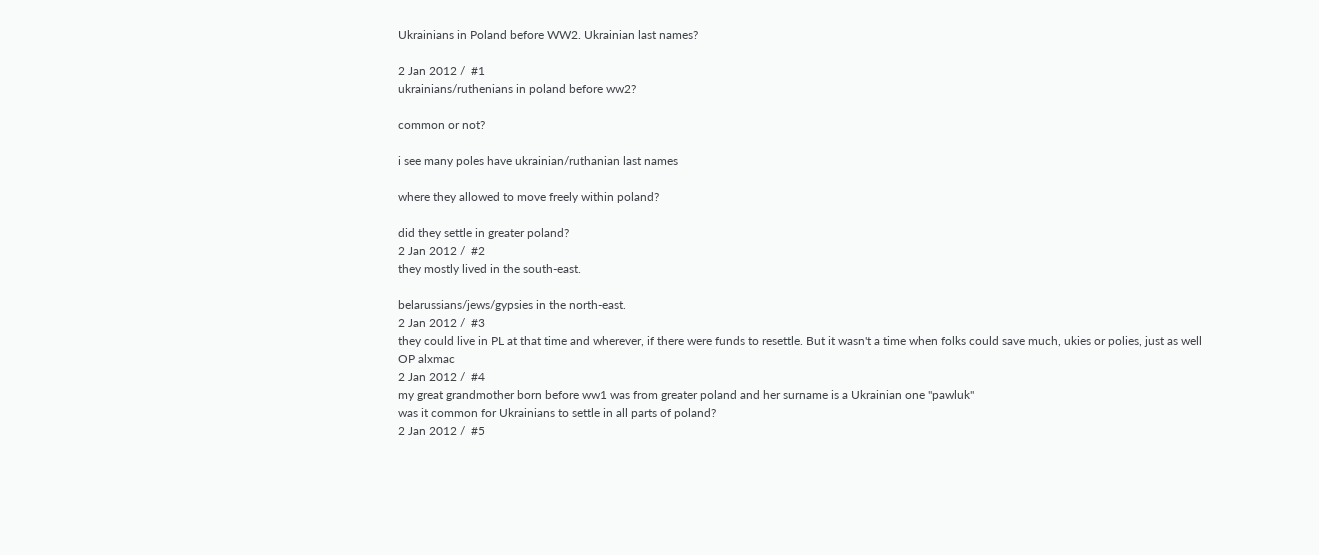Ukrainians in Poland before WW2. Ukrainian last names?

2 Jan 2012 /  #1
ukrainians/ruthenians in poland before ww2?

common or not?

i see many poles have ukrainian/ruthanian last names

where they allowed to move freely within poland?

did they settle in greater poland?
2 Jan 2012 /  #2
they mostly lived in the south-east.

belarussians/jews/gypsies in the north-east.
2 Jan 2012 /  #3
they could live in PL at that time and wherever, if there were funds to resettle. But it wasn't a time when folks could save much, ukies or polies, just as well
OP alxmac
2 Jan 2012 /  #4
my great grandmother born before ww1 was from greater poland and her surname is a Ukrainian one ''pawluk''
was it common for Ukrainians to settle in all parts of poland?
2 Jan 2012 /  #5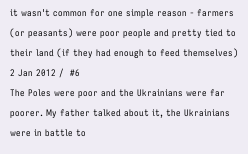it wasn't common for one simple reason - farmers (or peasants) were poor people and pretty tied to their land (if they had enough to feed themselves)
2 Jan 2012 /  #6
The Poles were poor and the Ukrainians were far poorer. My father talked about it, the Ukrainians were in battle to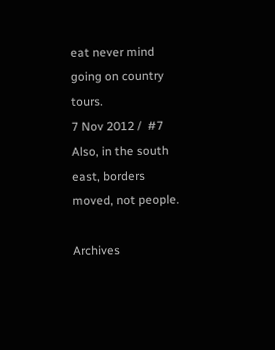eat never mind going on country tours.
7 Nov 2012 /  #7
Also, in the south east, borders moved, not people.

Archives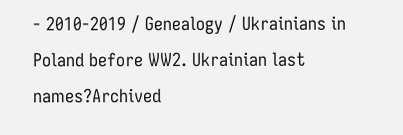- 2010-2019 / Genealogy / Ukrainians in Poland before WW2. Ukrainian last names?Archived